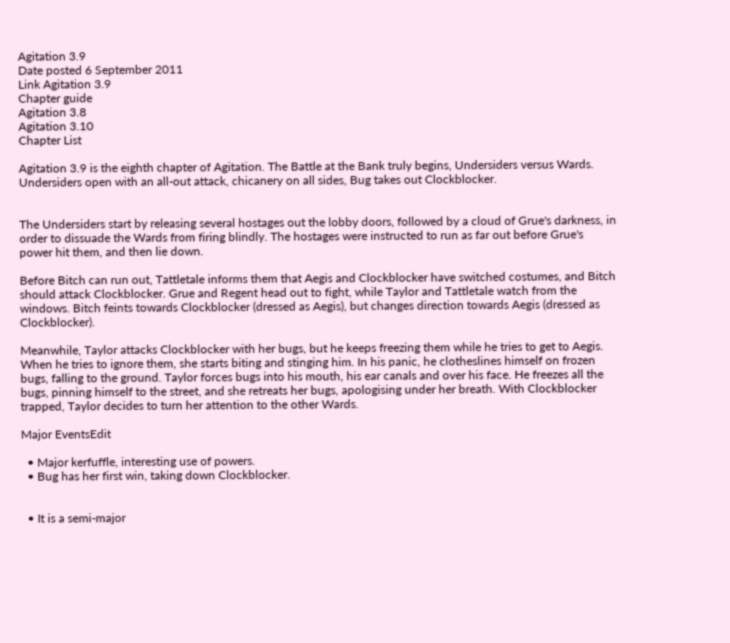Agitation 3.9
Date posted 6 September 2011
Link Agitation 3.9
Chapter guide
Agitation 3.8
Agitation 3.10
Chapter List

Agitation 3.9 is the eighth chapter of Agitation. The Battle at the Bank truly begins, Undersiders versus Wards. Undersiders open with an all-out attack, chicanery on all sides, Bug takes out Clockblocker.


The Undersiders start by releasing several hostages out the lobby doors, followed by a cloud of Grue's darkness, in order to dissuade the Wards from firing blindly. The hostages were instructed to run as far out before Grue's power hit them, and then lie down.

Before Bitch can run out, Tattletale informs them that Aegis and Clockblocker have switched costumes, and Bitch should attack Clockblocker. Grue and Regent head out to fight, while Taylor and Tattletale watch from the windows. Bitch feints towards Clockblocker (dressed as Aegis), but changes direction towards Aegis (dressed as Clockblocker).

Meanwhile, Taylor attacks Clockblocker with her bugs, but he keeps freezing them while he tries to get to Aegis. When he tries to ignore them, she starts biting and stinging him. In his panic, he clotheslines himself on frozen bugs, falling to the ground. Taylor forces bugs into his mouth, his ear canals and over his face. He freezes all the bugs, pinning himself to the street, and she retreats her bugs, apologising under her breath. With Clockblocker trapped, Taylor decides to turn her attention to the other Wards.

Major EventsEdit

  • Major kerfuffle, interesting use of powers.
  • Bug has her first win, taking down Clockblocker.


  • It is a semi-major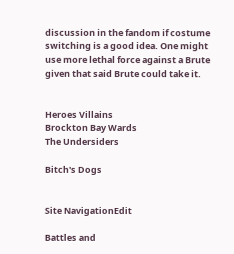discussion in the fandom if costume switching is a good idea. One might use more lethal force against a Brute given that said Brute could take it.


Heroes Villains
Brockton Bay Wards
The Undersiders

Bitch's Dogs


Site NavigationEdit

Battles and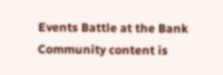Events Battle at the Bank
Community content is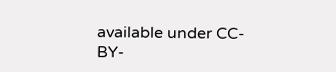available under CC-BY-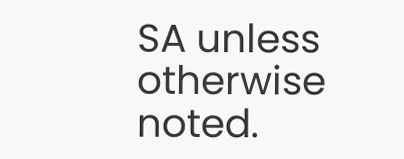SA unless otherwise noted.